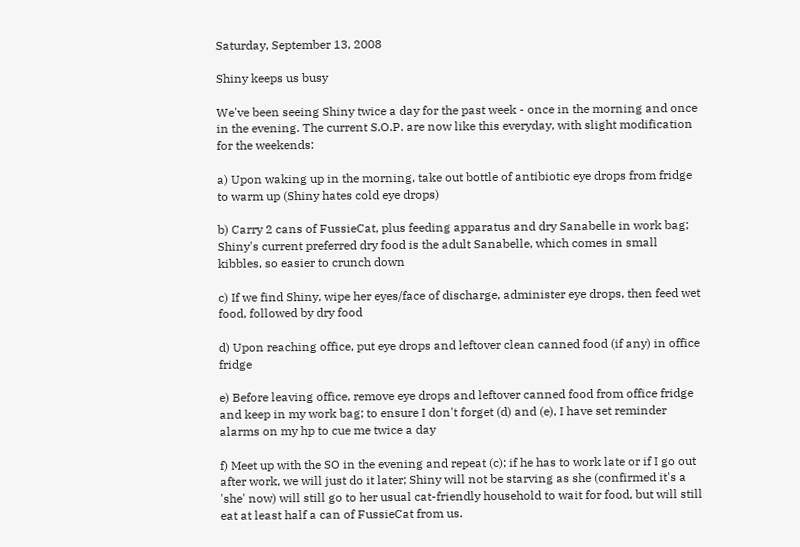Saturday, September 13, 2008

Shiny keeps us busy

We've been seeing Shiny twice a day for the past week - once in the morning and once in the evening. The current S.O.P. are now like this everyday, with slight modification for the weekends:

a) Upon waking up in the morning, take out bottle of antibiotic eye drops from fridge to warm up (Shiny hates cold eye drops)

b) Carry 2 cans of FussieCat, plus feeding apparatus and dry Sanabelle in work bag; Shiny's current preferred dry food is the adult Sanabelle, which comes in small kibbles, so easier to crunch down

c) If we find Shiny, wipe her eyes/face of discharge, administer eye drops, then feed wet food, followed by dry food

d) Upon reaching office, put eye drops and leftover clean canned food (if any) in office fridge

e) Before leaving office, remove eye drops and leftover canned food from office fridge and keep in my work bag; to ensure I don't forget (d) and (e), I have set reminder alarms on my hp to cue me twice a day

f) Meet up with the SO in the evening and repeat (c); if he has to work late or if I go out after work, we will just do it later; Shiny will not be starving as she (confirmed it's a 'she' now) will still go to her usual cat-friendly household to wait for food, but will still eat at least half a can of FussieCat from us.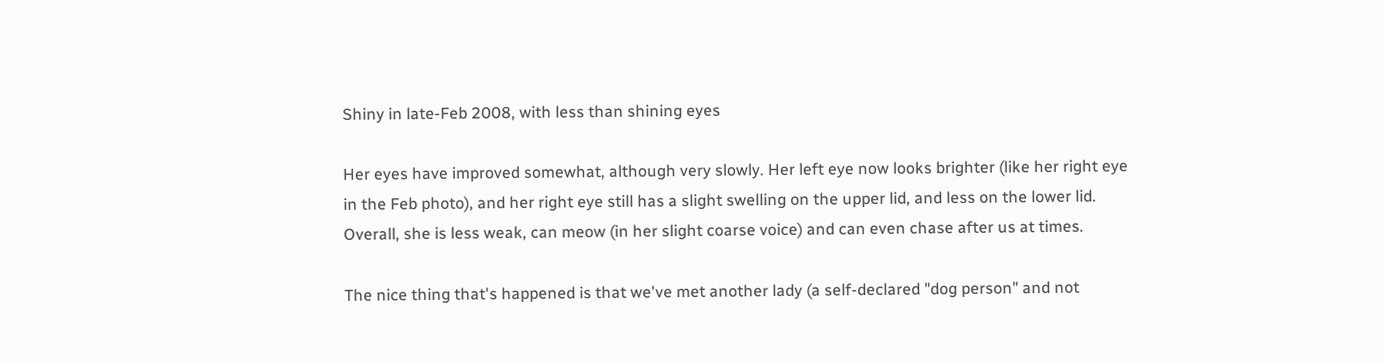Shiny in late-Feb 2008, with less than shining eyes

Her eyes have improved somewhat, although very slowly. Her left eye now looks brighter (like her right eye in the Feb photo), and her right eye still has a slight swelling on the upper lid, and less on the lower lid. Overall, she is less weak, can meow (in her slight coarse voice) and can even chase after us at times.

The nice thing that's happened is that we've met another lady (a self-declared "dog person" and not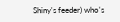Shiny's feeder) who's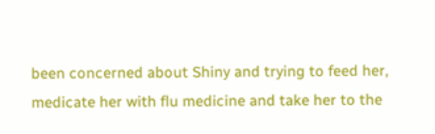been concerned about Shiny and trying to feed her, medicate her with flu medicine and take her to the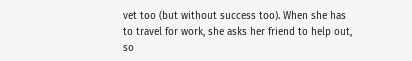vet too (but without success too). When she has to travel for work, she asks her friend to help out, so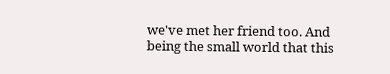we've met her friend too. And being the small world that this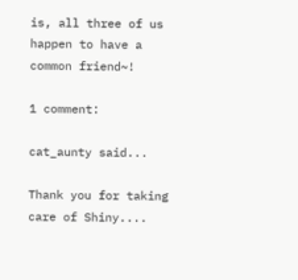is, all three of us happen to have a common friend~!

1 comment:

cat_aunty said...

Thank you for taking care of Shiny....